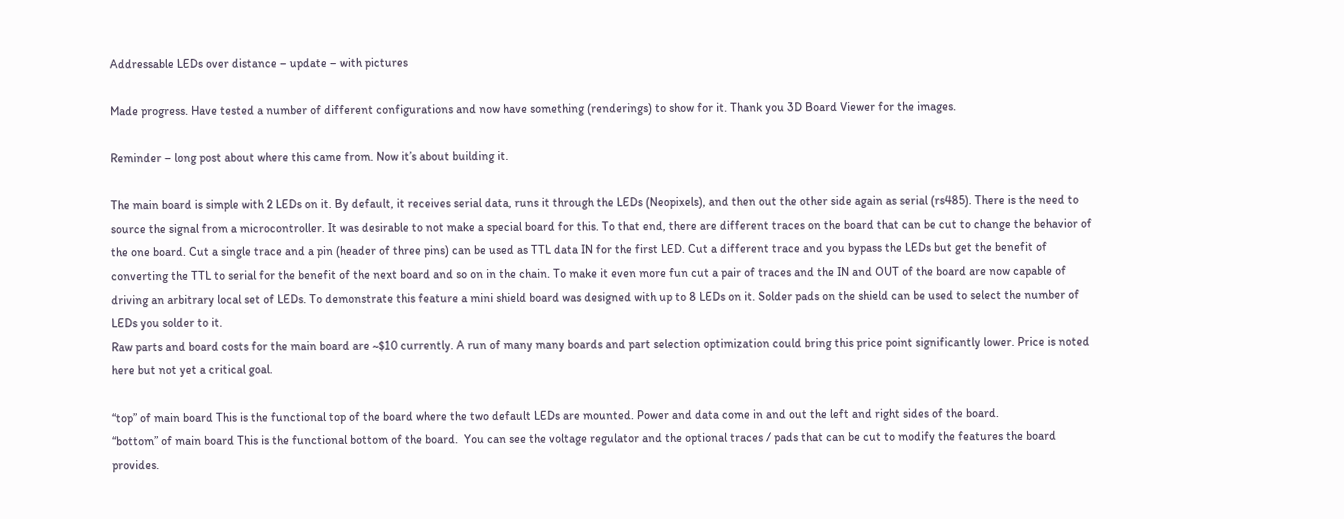Addressable LEDs over distance – update – with pictures

Made progress. Have tested a number of different configurations and now have something (renderings) to show for it. Thank you 3D Board Viewer for the images.

Reminder – long post about where this came from. Now it’s about building it.

The main board is simple with 2 LEDs on it. By default, it receives serial data, runs it through the LEDs (Neopixels), and then out the other side again as serial (rs485). There is the need to source the signal from a microcontroller. It was desirable to not make a special board for this. To that end, there are different traces on the board that can be cut to change the behavior of the one board. Cut a single trace and a pin (header of three pins) can be used as TTL data IN for the first LED. Cut a different trace and you bypass the LEDs but get the benefit of converting the TTL to serial for the benefit of the next board and so on in the chain. To make it even more fun cut a pair of traces and the IN and OUT of the board are now capable of driving an arbitrary local set of LEDs. To demonstrate this feature a mini shield board was designed with up to 8 LEDs on it. Solder pads on the shield can be used to select the number of LEDs you solder to it.
Raw parts and board costs for the main board are ~$10 currently. A run of many many boards and part selection optimization could bring this price point significantly lower. Price is noted here but not yet a critical goal.

“top” of main board This is the functional top of the board where the two default LEDs are mounted. Power and data come in and out the left and right sides of the board.
“bottom” of main board This is the functional bottom of the board.  You can see the voltage regulator and the optional traces / pads that can be cut to modify the features the board provides.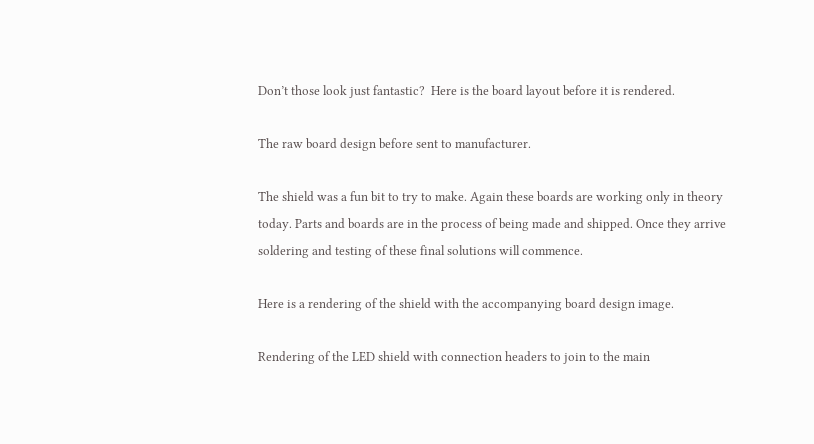Don’t those look just fantastic?  Here is the board layout before it is rendered.

The raw board design before sent to manufacturer.

The shield was a fun bit to try to make. Again these boards are working only in theory today. Parts and boards are in the process of being made and shipped. Once they arrive soldering and testing of these final solutions will commence.

Here is a rendering of the shield with the accompanying board design image.

Rendering of the LED shield with connection headers to join to the main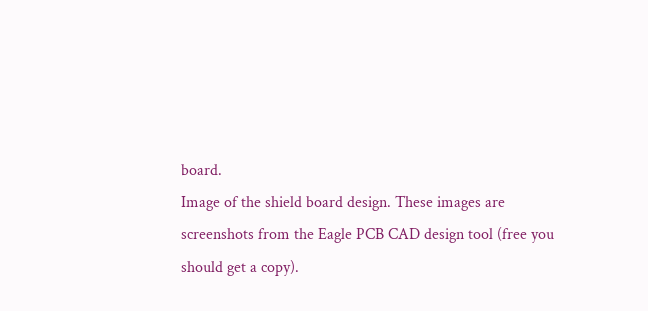board.
Image of the shield board design. These images are screenshots from the Eagle PCB CAD design tool (free you should get a copy).